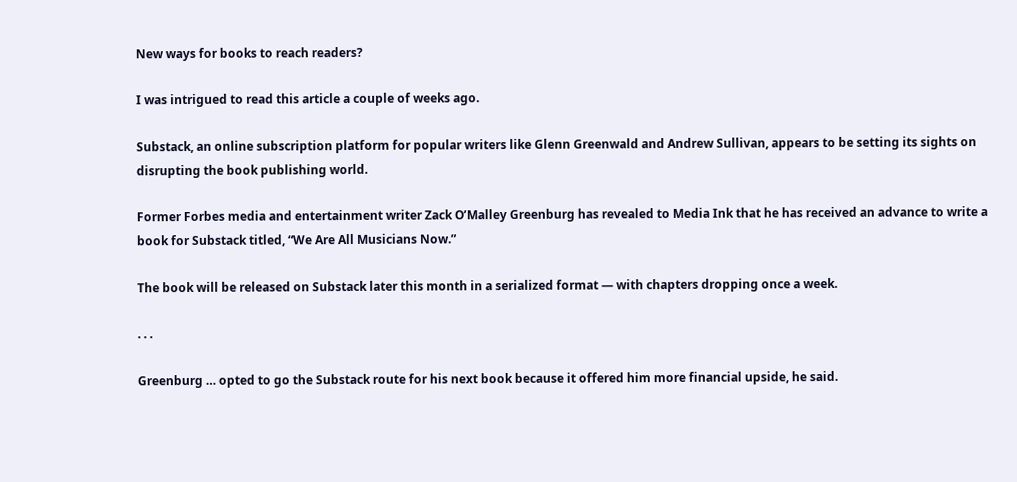New ways for books to reach readers?

I was intrigued to read this article a couple of weeks ago.

Substack, an online subscription platform for popular writers like Glenn Greenwald and Andrew Sullivan, appears to be setting its sights on disrupting the book publishing world.

Former Forbes media and entertainment writer Zack O’Malley Greenburg has revealed to Media Ink that he has received an advance to write a book for Substack titled, “We Are All Musicians Now.”

The book will be released on Substack later this month in a serialized format — with chapters dropping once a week.

. . .

Greenburg … opted to go the Substack route for his next book because it offered him more financial upside, he said.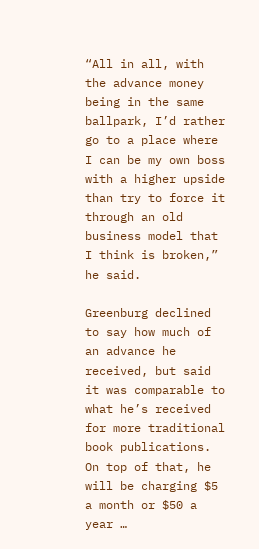“All in all, with the advance money being in the same ballpark, I’d rather go to a place where I can be my own boss with a higher upside than try to force it through an old business model that I think is broken,” he said.

Greenburg declined to say how much of an advance he received, but said it was comparable to what he’s received for more traditional book publications. On top of that, he will be charging $5 a month or $50 a year …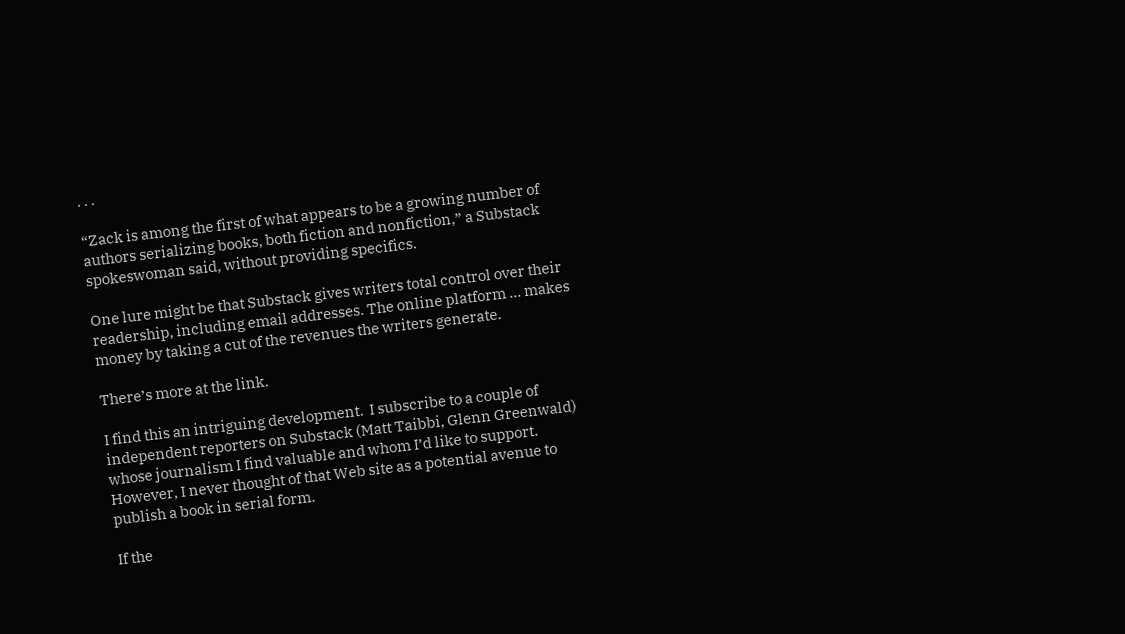. . .

“Zack is among the first of what appears to be a growing number of authors serializing books, both fiction and nonfiction,” a Substack spokeswoman said, without providing specifics.

One lure might be that Substack gives writers total control over their readership, including email addresses. The online platform … makes money by taking a cut of the revenues the writers generate.

There’s more at the link.

I find this an intriguing development.  I subscribe to a couple of independent reporters on Substack (Matt Taibbi, Glenn Greenwald) whose journalism I find valuable and whom I’d like to support.  However, I never thought of that Web site as a potential avenue to publish a book in serial form.

If the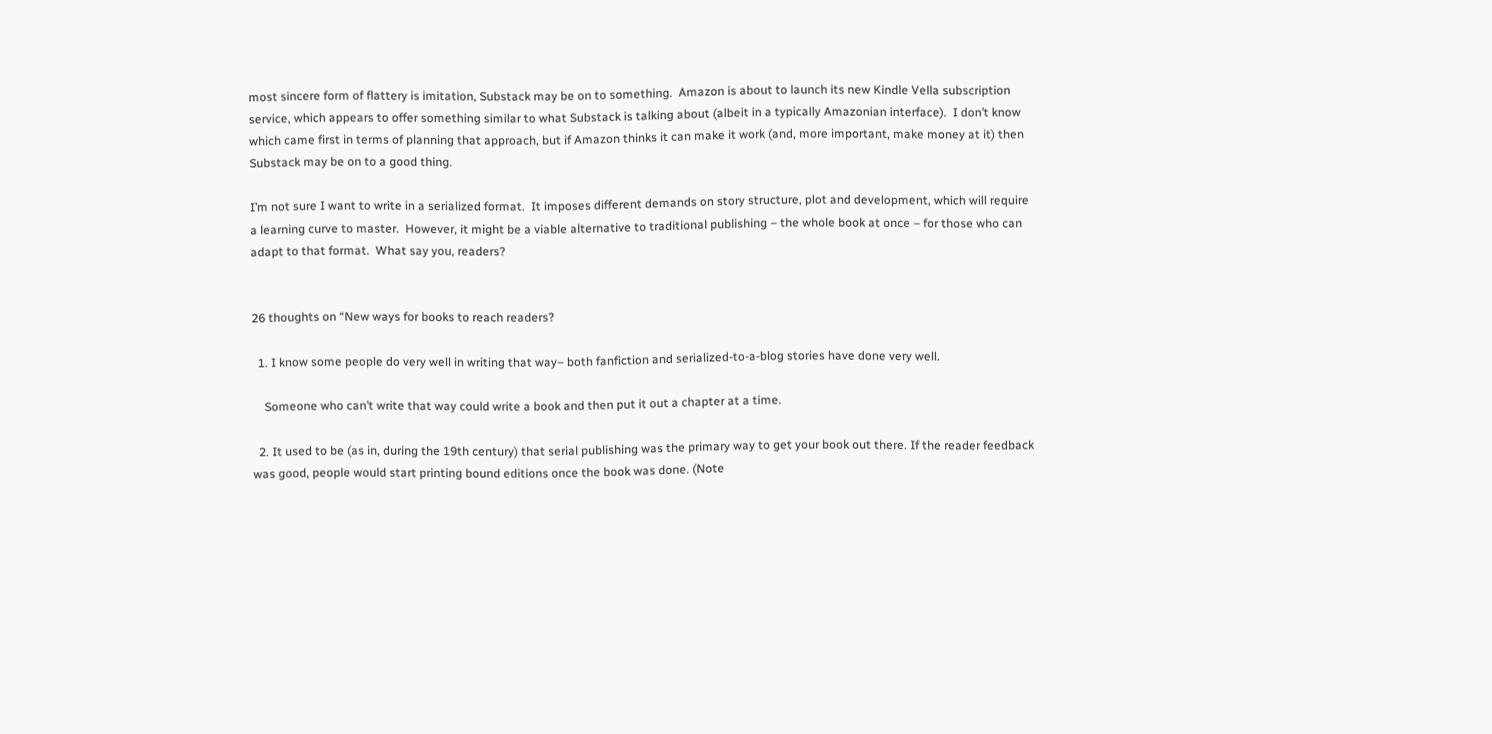most sincere form of flattery is imitation, Substack may be on to something.  Amazon is about to launch its new Kindle Vella subscription service, which appears to offer something similar to what Substack is talking about (albeit in a typically Amazonian interface).  I don’t know which came first in terms of planning that approach, but if Amazon thinks it can make it work (and, more important, make money at it) then Substack may be on to a good thing.

I’m not sure I want to write in a serialized format.  It imposes different demands on story structure, plot and development, which will require a learning curve to master.  However, it might be a viable alternative to traditional publishing – the whole book at once – for those who can adapt to that format.  What say you, readers?


26 thoughts on “New ways for books to reach readers?

  1. I know some people do very well in writing that way– both fanfiction and serialized-to-a-blog stories have done very well.

    Someone who can’t write that way could write a book and then put it out a chapter at a time.

  2. It used to be (as in, during the 19th century) that serial publishing was the primary way to get your book out there. If the reader feedback was good, people would start printing bound editions once the book was done. (Note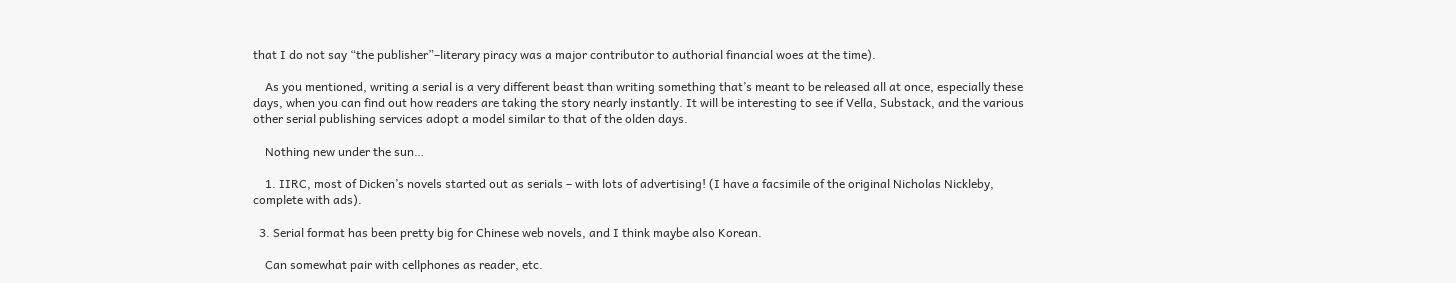that I do not say “the publisher”–literary piracy was a major contributor to authorial financial woes at the time).

    As you mentioned, writing a serial is a very different beast than writing something that’s meant to be released all at once, especially these days, when you can find out how readers are taking the story nearly instantly. It will be interesting to see if Vella, Substack, and the various other serial publishing services adopt a model similar to that of the olden days.

    Nothing new under the sun…

    1. IIRC, most of Dicken’s novels started out as serials – with lots of advertising! (I have a facsimile of the original Nicholas Nickleby, complete with ads).

  3. Serial format has been pretty big for Chinese web novels, and I think maybe also Korean.

    Can somewhat pair with cellphones as reader, etc.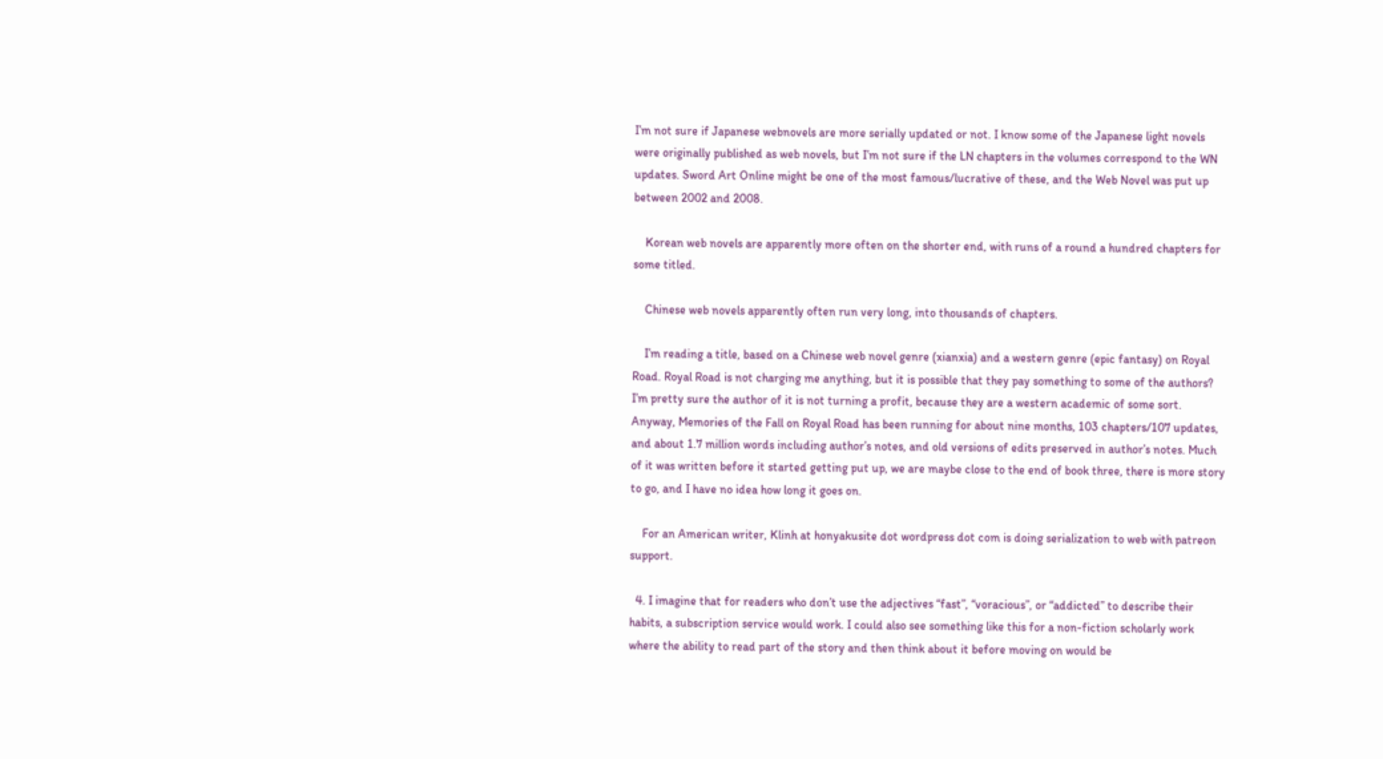I’m not sure if Japanese webnovels are more serially updated or not. I know some of the Japanese light novels were originally published as web novels, but I’m not sure if the LN chapters in the volumes correspond to the WN updates. Sword Art Online might be one of the most famous/lucrative of these, and the Web Novel was put up between 2002 and 2008.

    Korean web novels are apparently more often on the shorter end, with runs of a round a hundred chapters for some titled.

    Chinese web novels apparently often run very long, into thousands of chapters.

    I’m reading a title, based on a Chinese web novel genre (xianxia) and a western genre (epic fantasy) on Royal Road. Royal Road is not charging me anything, but it is possible that they pay something to some of the authors? I’m pretty sure the author of it is not turning a profit, because they are a western academic of some sort. Anyway, Memories of the Fall on Royal Road has been running for about nine months, 103 chapters/107 updates, and about 1.7 million words including author’s notes, and old versions of edits preserved in author’s notes. Much of it was written before it started getting put up, we are maybe close to the end of book three, there is more story to go, and I have no idea how long it goes on.

    For an American writer, Klinh at honyakusite dot wordpress dot com is doing serialization to web with patreon support.

  4. I imagine that for readers who don’t use the adjectives “fast”, “voracious”, or “addicted” to describe their habits, a subscription service would work. I could also see something like this for a non-fiction scholarly work where the ability to read part of the story and then think about it before moving on would be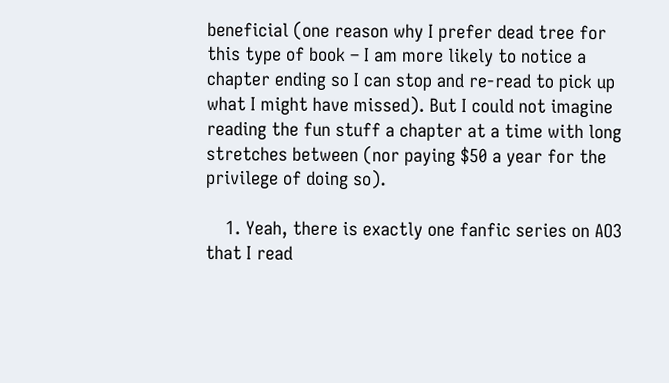beneficial (one reason why I prefer dead tree for this type of book – I am more likely to notice a chapter ending so I can stop and re-read to pick up what I might have missed). But I could not imagine reading the fun stuff a chapter at a time with long stretches between (nor paying $50 a year for the privilege of doing so).

    1. Yeah, there is exactly one fanfic series on AO3 that I read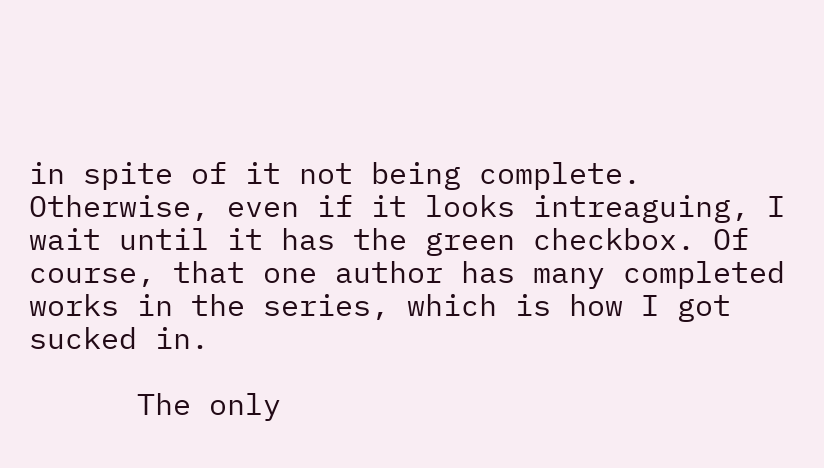in spite of it not being complete. Otherwise, even if it looks intreaguing, I wait until it has the green checkbox. Of course, that one author has many completed works in the series, which is how I got sucked in.

      The only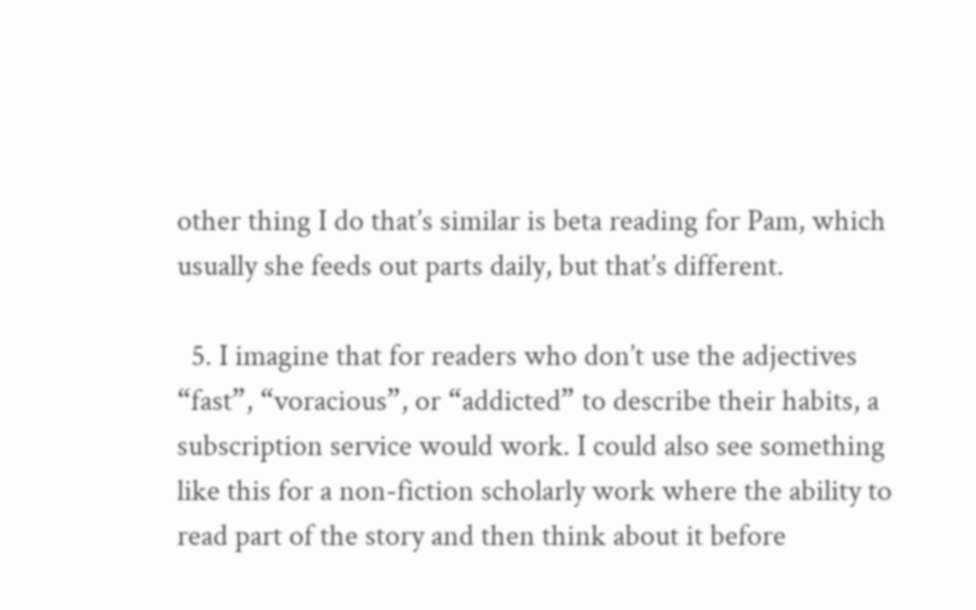other thing I do that’s similar is beta reading for Pam, which usually she feeds out parts daily, but that’s different.

  5. I imagine that for readers who don’t use the adjectives “fast”, “voracious”, or “addicted” to describe their habits, a subscription service would work. I could also see something like this for a non-fiction scholarly work where the ability to read part of the story and then think about it before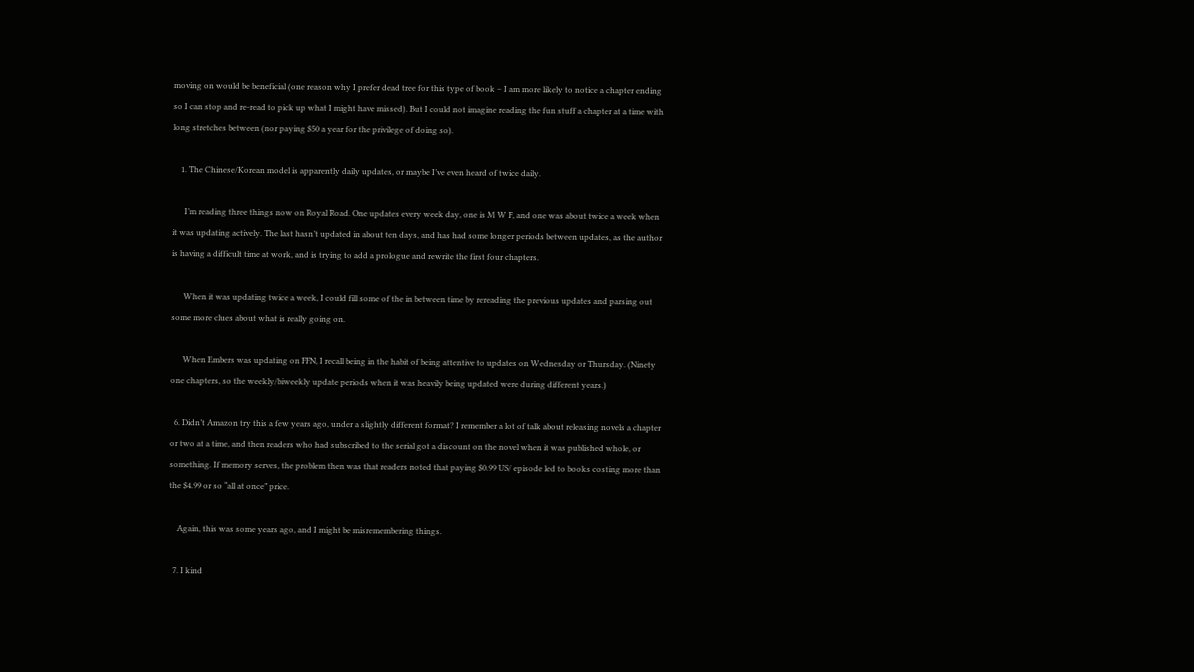moving on would be beneficial (one reason why I prefer dead tree for this type of book – I am more likely to notice a chapter ending so I can stop and re-read to pick up what I might have missed). But I could not imagine reading the fun stuff a chapter at a time with long stretches between (nor paying $50 a year for the privilege of doing so).

    1. The Chinese/Korean model is apparently daily updates, or maybe I’ve even heard of twice daily.

      I’m reading three things now on Royal Road. One updates every week day, one is M W F, and one was about twice a week when it was updating actively. The last hasn’t updated in about ten days, and has had some longer periods between updates, as the author is having a difficult time at work, and is trying to add a prologue and rewrite the first four chapters.

      When it was updating twice a week, I could fill some of the in between time by rereading the previous updates and parsing out some more clues about what is really going on.

      When Embers was updating on FFN, I recall being in the habit of being attentive to updates on Wednesday or Thursday. (Ninety one chapters, so the weekly/biweekly update periods when it was heavily being updated were during different years.)

  6. Didn’t Amazon try this a few years ago, under a slightly different format? I remember a lot of talk about releasing novels a chapter or two at a time, and then readers who had subscribed to the serial got a discount on the novel when it was published whole, or something. If memory serves, the problem then was that readers noted that paying $0.99 US/ episode led to books costing more than the $4.99 or so “all at once” price.

    Again, this was some years ago, and I might be misremembering things.

  7. I kind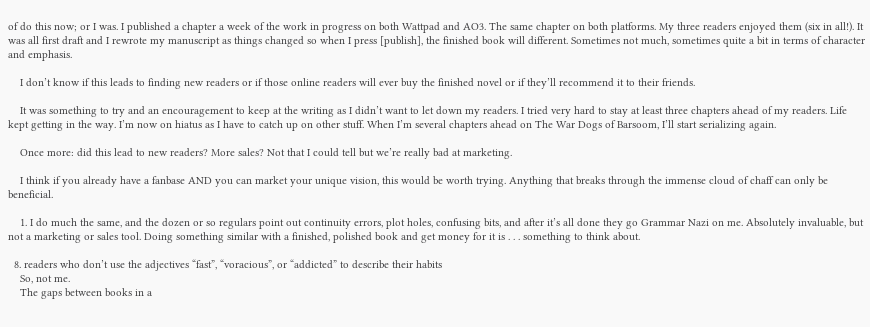of do this now; or I was. I published a chapter a week of the work in progress on both Wattpad and AO3. The same chapter on both platforms. My three readers enjoyed them (six in all!). It was all first draft and I rewrote my manuscript as things changed so when I press [publish], the finished book will different. Sometimes not much, sometimes quite a bit in terms of character and emphasis.

    I don’t know if this leads to finding new readers or if those online readers will ever buy the finished novel or if they’ll recommend it to their friends.

    It was something to try and an encouragement to keep at the writing as I didn’t want to let down my readers. I tried very hard to stay at least three chapters ahead of my readers. Life kept getting in the way. I’m now on hiatus as I have to catch up on other stuff. When I’m several chapters ahead on The War Dogs of Barsoom, I’ll start serializing again.

    Once more: did this lead to new readers? More sales? Not that I could tell but we’re really bad at marketing.

    I think if you already have a fanbase AND you can market your unique vision, this would be worth trying. Anything that breaks through the immense cloud of chaff can only be beneficial.

    1. I do much the same, and the dozen or so regulars point out continuity errors, plot holes, confusing bits, and after it’s all done they go Grammar Nazi on me. Absolutely invaluable, but not a marketing or sales tool. Doing something similar with a finished, polished book and get money for it is . . . something to think about.

  8. readers who don’t use the adjectives “fast”, “voracious”, or “addicted” to describe their habits
    So, not me.
    The gaps between books in a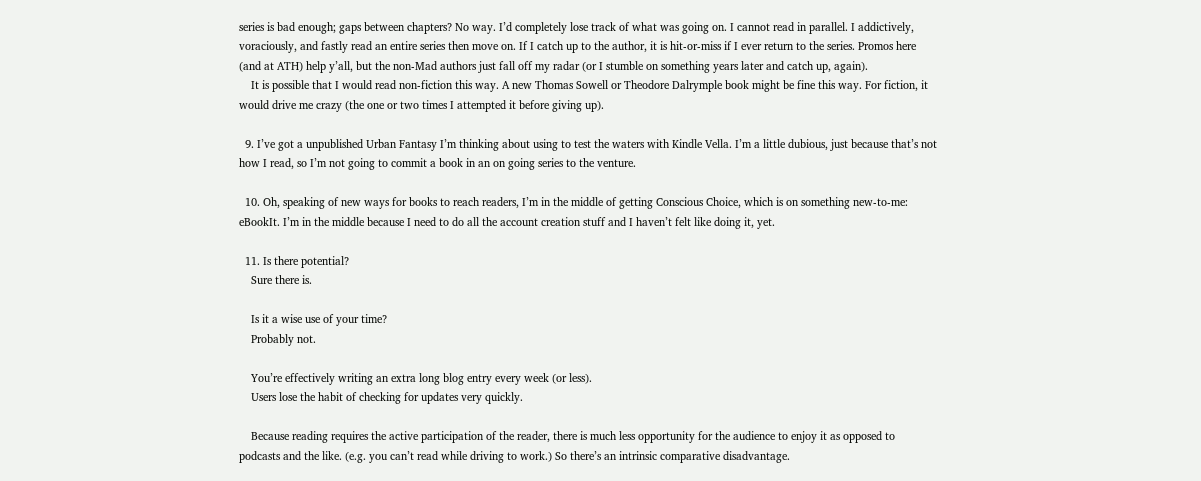series is bad enough; gaps between chapters? No way. I’d completely lose track of what was going on. I cannot read in parallel. I addictively, voraciously, and fastly read an entire series then move on. If I catch up to the author, it is hit-or-miss if I ever return to the series. Promos here (and at ATH) help y’all, but the non-Mad authors just fall off my radar (or I stumble on something years later and catch up, again).
    It is possible that I would read non-fiction this way. A new Thomas Sowell or Theodore Dalrymple book might be fine this way. For fiction, it would drive me crazy (the one or two times I attempted it before giving up).

  9. I’ve got a unpublished Urban Fantasy I’m thinking about using to test the waters with Kindle Vella. I’m a little dubious, just because that’s not how I read, so I’m not going to commit a book in an on going series to the venture.

  10. Oh, speaking of new ways for books to reach readers, I’m in the middle of getting Conscious Choice, which is on something new-to-me: eBookIt. I’m in the middle because I need to do all the account creation stuff and I haven’t felt like doing it, yet.

  11. Is there potential?
    Sure there is.

    Is it a wise use of your time?
    Probably not.

    You’re effectively writing an extra long blog entry every week (or less).
    Users lose the habit of checking for updates very quickly.

    Because reading requires the active participation of the reader, there is much less opportunity for the audience to enjoy it as opposed to podcasts and the like. (e.g. you can’t read while driving to work.) So there’s an intrinsic comparative disadvantage.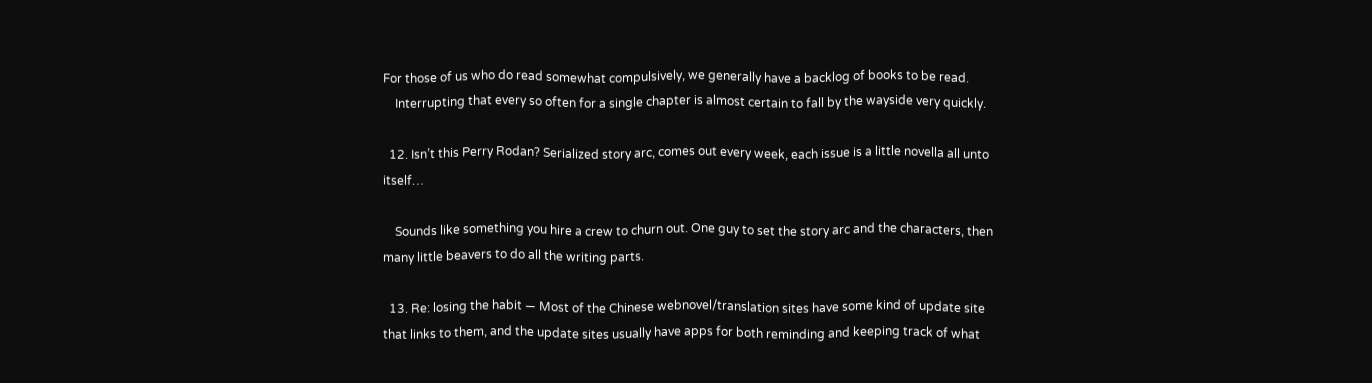For those of us who do read somewhat compulsively, we generally have a backlog of books to be read.
    Interrupting that every so often for a single chapter is almost certain to fall by the wayside very quickly.

  12. Isn’t this Perry Rodan? Serialized story arc, comes out every week, each issue is a little novella all unto itself…

    Sounds like something you hire a crew to churn out. One guy to set the story arc and the characters, then many little beavers to do all the writing parts.

  13. Re: losing the habit — Most of the Chinese webnovel/translation sites have some kind of update site that links to them, and the update sites usually have apps for both reminding and keeping track of what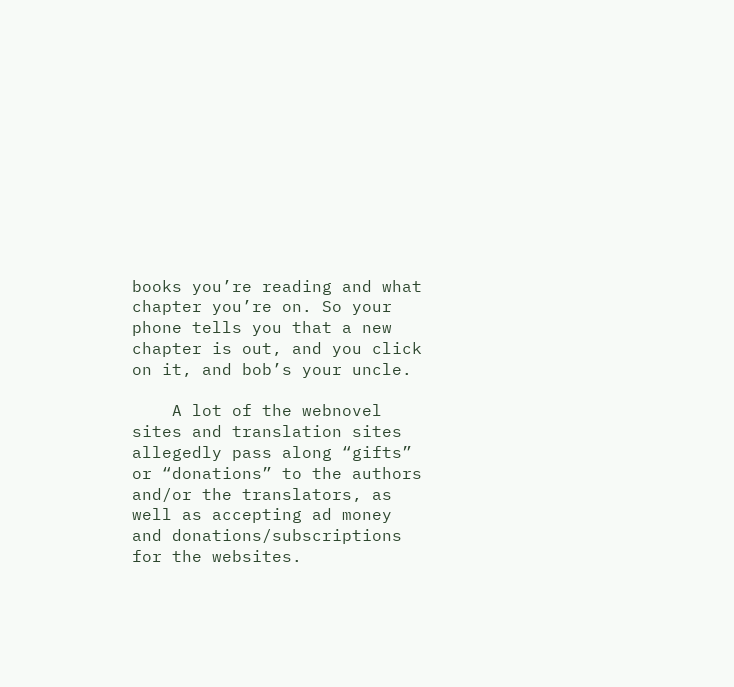books you’re reading and what chapter you’re on. So your phone tells you that a new chapter is out, and you click on it, and bob’s your uncle.

    A lot of the webnovel sites and translation sites allegedly pass along “gifts” or “donations” to the authors and/or the translators, as well as accepting ad money and donations/subscriptions for the websites.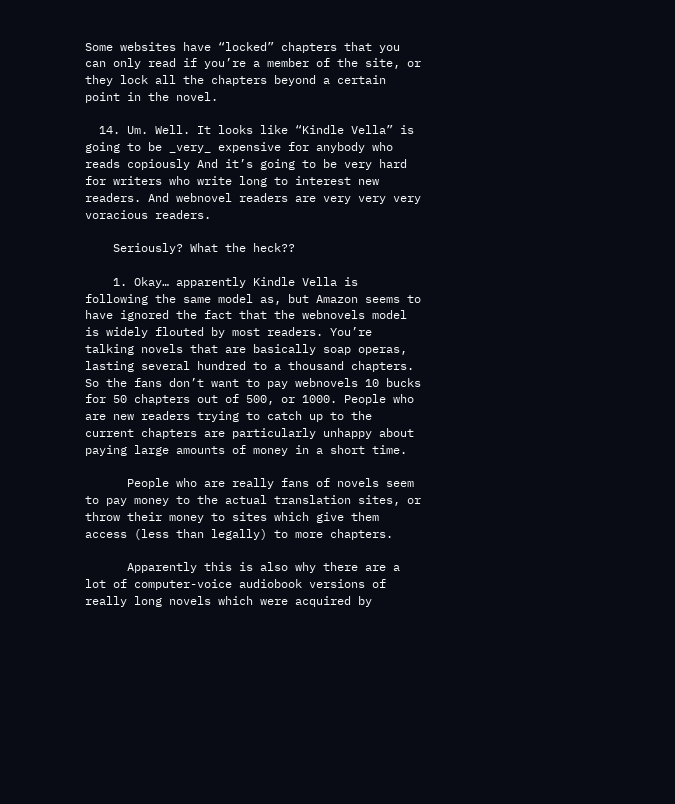Some websites have “locked” chapters that you can only read if you’re a member of the site, or they lock all the chapters beyond a certain point in the novel.

  14. Um. Well. It looks like “Kindle Vella” is going to be _very_ expensive for anybody who reads copiously And it’s going to be very hard for writers who write long to interest new readers. And webnovel readers are very very very voracious readers.

    Seriously? What the heck??

    1. Okay… apparently Kindle Vella is following the same model as, but Amazon seems to have ignored the fact that the webnovels model is widely flouted by most readers. You’re talking novels that are basically soap operas, lasting several hundred to a thousand chapters. So the fans don’t want to pay webnovels 10 bucks for 50 chapters out of 500, or 1000. People who are new readers trying to catch up to the current chapters are particularly unhappy about paying large amounts of money in a short time.

      People who are really fans of novels seem to pay money to the actual translation sites, or throw their money to sites which give them access (less than legally) to more chapters.

      Apparently this is also why there are a lot of computer-voice audiobook versions of really long novels which were acquired by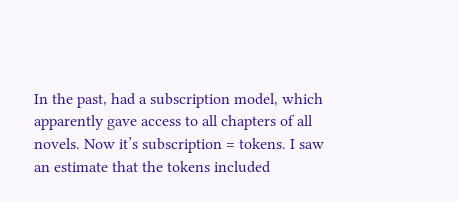In the past, had a subscription model, which apparently gave access to all chapters of all novels. Now it’s subscription = tokens. I saw an estimate that the tokens included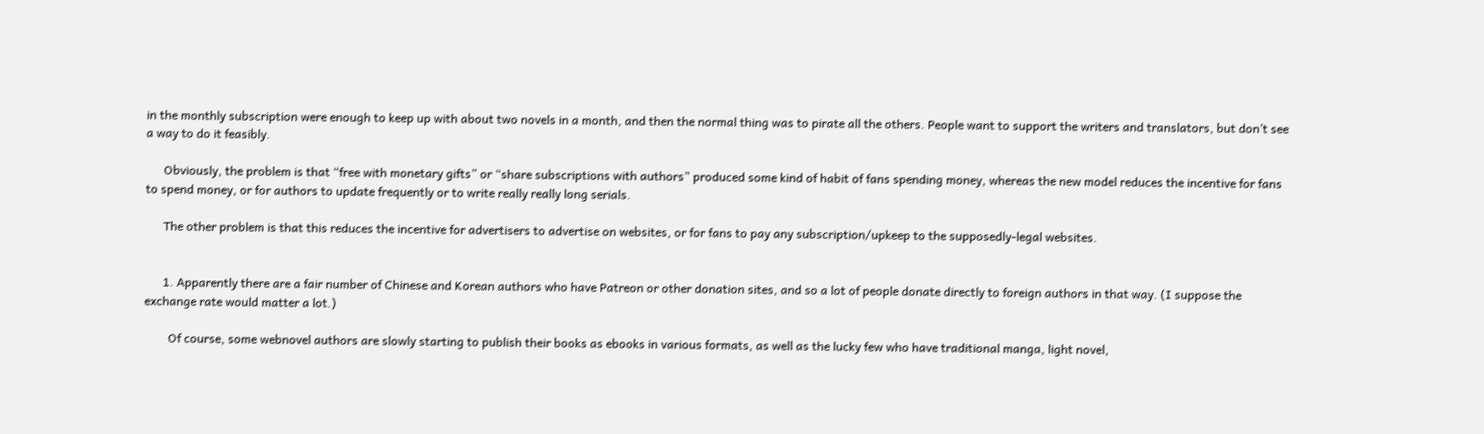in the monthly subscription were enough to keep up with about two novels in a month, and then the normal thing was to pirate all the others. People want to support the writers and translators, but don’t see a way to do it feasibly.

      Obviously, the problem is that “free with monetary gifts” or “share subscriptions with authors” produced some kind of habit of fans spending money, whereas the new model reduces the incentive for fans to spend money, or for authors to update frequently or to write really really long serials.

      The other problem is that this reduces the incentive for advertisers to advertise on websites, or for fans to pay any subscription/upkeep to the supposedly-legal websites.


      1. Apparently there are a fair number of Chinese and Korean authors who have Patreon or other donation sites, and so a lot of people donate directly to foreign authors in that way. (I suppose the exchange rate would matter a lot.)

        Of course, some webnovel authors are slowly starting to publish their books as ebooks in various formats, as well as the lucky few who have traditional manga, light novel,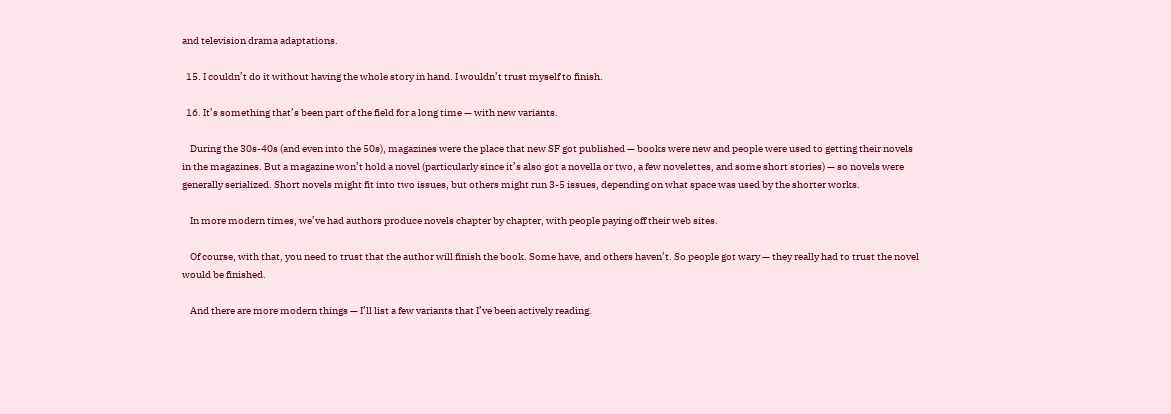and television drama adaptations.

  15. I couldn’t do it without having the whole story in hand. I wouldn’t trust myself to finish.

  16. It’s something that’s been part of the field for a long time — with new variants.

    During the 30s-40s (and even into the 50s), magazines were the place that new SF got published — books were new and people were used to getting their novels in the magazines. But a magazine won’t hold a novel (particularly since it’s also got a novella or two, a few novelettes, and some short stories) — so novels were generally serialized. Short novels might fit into two issues, but others might run 3-5 issues, depending on what space was used by the shorter works.

    In more modern times, we’ve had authors produce novels chapter by chapter, with people paying off their web sites.

    Of course, with that, you need to trust that the author will finish the book. Some have, and others haven’t. So people got wary — they really had to trust the novel would be finished.

    And there are more modern things — I’ll list a few variants that I’ve been actively reading.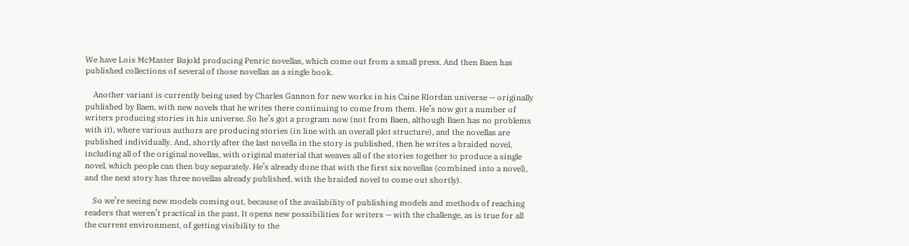We have Lois McMaster Bujold producing Penric novellas, which come out from a small press. And then Baen has published collections of several of those novellas as a single book.

    Another variant is currently being used by Charles Gannon for new works in his Caine RIordan universe — originally published by Baen, with new novels that he writes there continuing to come from them. He’s now got a number of writers producing stories in his universe. So he’s got a program now (not from Baen, although Baen has no problems with it), where various authors are producing stories (in line with an overall plot structure), and the novellas are published individually. And, shortly after the last novella in the story is published, then he writes a braided novel, including all of the original novellas, with original material that weaves all of the stories together to produce a single novel, which people can then buy separately. He’s already done that with the first six novellas (combined into a novel), and the next story has three novellas already published, with the braided novel to come out shortly).

    So we’re seeing new models coming out, because of the availability of publishing models and methods of reaching readers that weren’t practical in the past. It opens new possibilities for writers — with the challenge, as is true for all the current environment, of getting visibility to the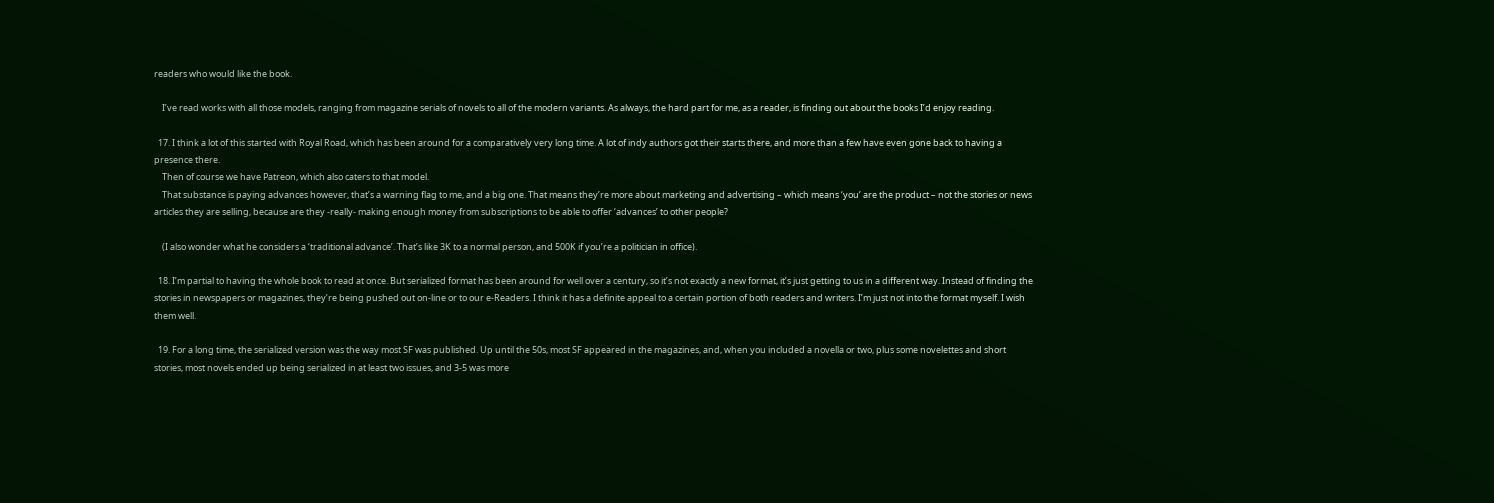readers who would like the book.

    I’ve read works with all those models, ranging from magazine serials of novels to all of the modern variants. As always, the hard part for me, as a reader, is finding out about the books I’d enjoy reading.

  17. I think a lot of this started with Royal Road, which has been around for a comparatively very long time. A lot of indy authors got their starts there, and more than a few have even gone back to having a presence there.
    Then of course we have Patreon, which also caters to that model.
    That substance is paying advances however, that’s a warning flag to me, and a big one. That means they’re more about marketing and advertising – which means ‘you’ are the product – not the stories or news articles they are selling, because are they -really- making enough money from subscriptions to be able to offer ‘advances’ to other people?

    (I also wonder what he considers a ‘traditional advance’. That’s like 3K to a normal person, and 500K if you’re a politician in office).

  18. I’m partial to having the whole book to read at once. But serialized format has been around for well over a century, so it’s not exactly a new format, it’s just getting to us in a different way. Instead of finding the stories in newspapers or magazines, they’re being pushed out on-line or to our e-Readers. I think it has a definite appeal to a certain portion of both readers and writers. I’m just not into the format myself. I wish them well.

  19. For a long time, the serialized version was the way most SF was published. Up until the 50s, most SF appeared in the magazines, and, when you included a novella or two, plus some novelettes and short stories, most novels ended up being serialized in at least two issues, and 3-5 was more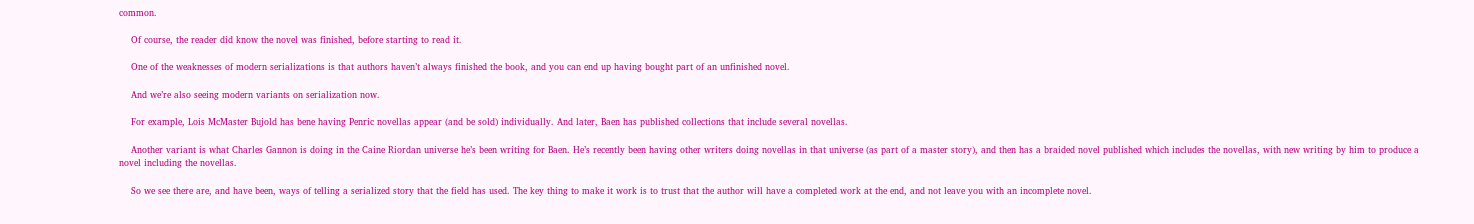common.

    Of course, the reader did know the novel was finished, before starting to read it.

    One of the weaknesses of modern serializations is that authors haven’t always finished the book, and you can end up having bought part of an unfinished novel.

    And we’re also seeing modern variants on serialization now.

    For example, Lois McMaster Bujold has bene having Penric novellas appear (and be sold) individually. And later, Baen has published collections that include several novellas.

    Another variant is what Charles Gannon is doing in the Caine Riordan universe he’s been writing for Baen. He’s recently been having other writers doing novellas in that universe (as part of a master story), and then has a braided novel published which includes the novellas, with new writing by him to produce a novel including the novellas.

    So we see there are, and have been, ways of telling a serialized story that the field has used. The key thing to make it work is to trust that the author will have a completed work at the end, and not leave you with an incomplete novel.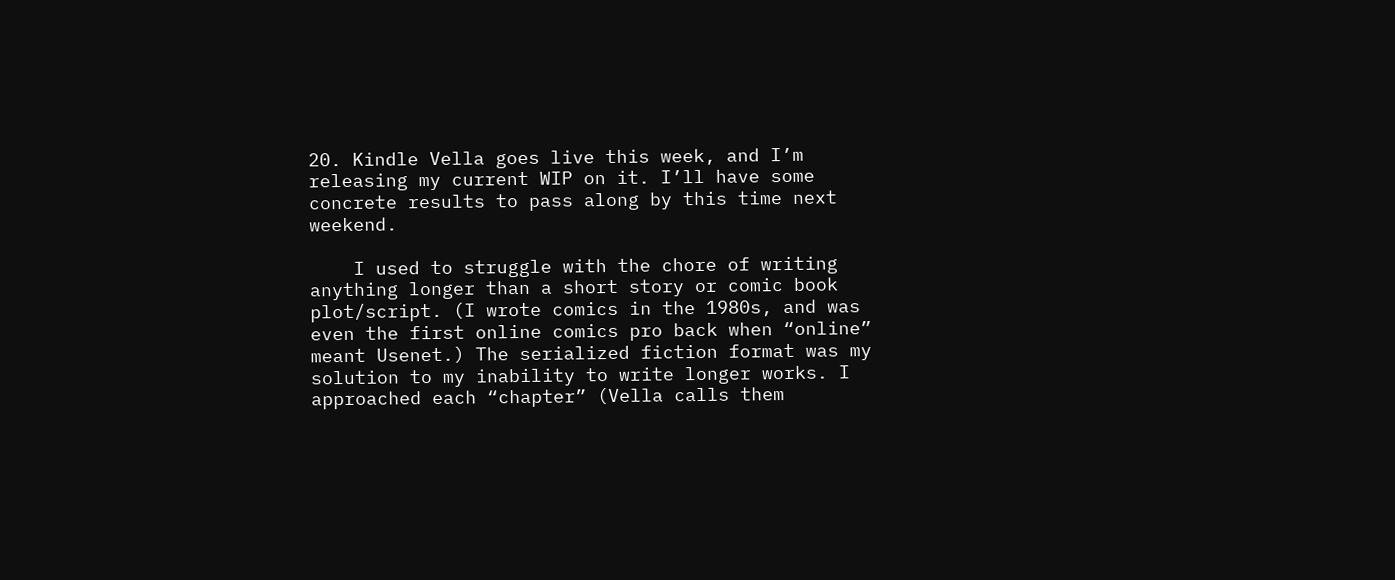20. Kindle Vella goes live this week, and I’m releasing my current WIP on it. I’ll have some concrete results to pass along by this time next weekend.

    I used to struggle with the chore of writing anything longer than a short story or comic book plot/script. (I wrote comics in the 1980s, and was even the first online comics pro back when “online” meant Usenet.) The serialized fiction format was my solution to my inability to write longer works. I approached each “chapter” (Vella calls them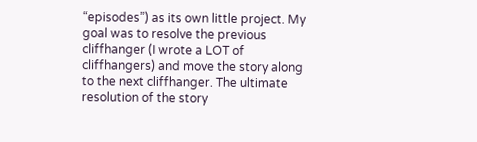“episodes”) as its own little project. My goal was to resolve the previous cliffhanger (I wrote a LOT of cliffhangers) and move the story along to the next cliffhanger. The ultimate resolution of the story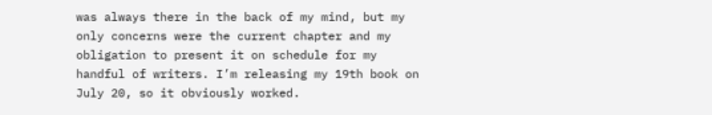was always there in the back of my mind, but my only concerns were the current chapter and my obligation to present it on schedule for my handful of writers. I’m releasing my 19th book on July 20, so it obviously worked.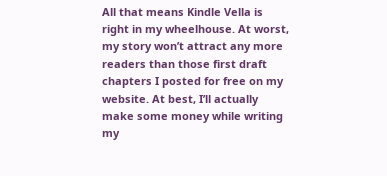All that means Kindle Vella is right in my wheelhouse. At worst, my story won’t attract any more readers than those first draft chapters I posted for free on my website. At best, I’ll actually make some money while writing my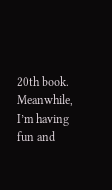20th book. Meanwhile, I’m having fun and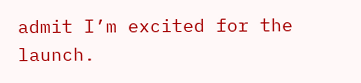admit I’m excited for the launch.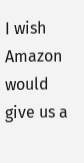I wish Amazon would give us a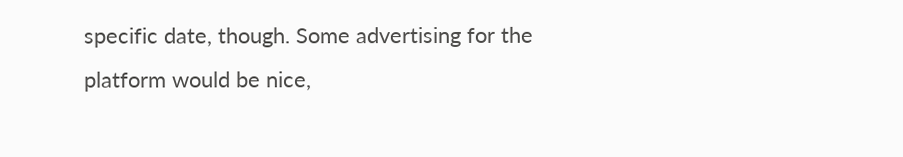specific date, though. Some advertising for the platform would be nice,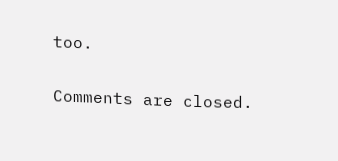too.

Comments are closed.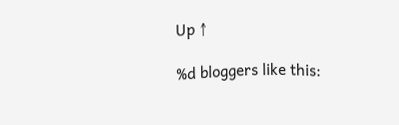Up ↑

%d bloggers like this: